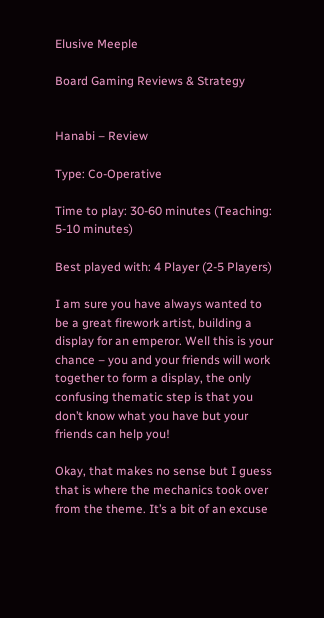Elusive Meeple

Board Gaming Reviews & Strategy


Hanabi – Review

Type: Co-Operative

Time to play: 30-60 minutes (Teaching: 5-10 minutes)

Best played with: 4 Player (2-5 Players)

I am sure you have always wanted to be a great firework artist, building a display for an emperor. Well this is your chance – you and your friends will work together to form a display, the only confusing thematic step is that you don’t know what you have but your friends can help you!

Okay, that makes no sense but I guess that is where the mechanics took over from the theme. It’s a bit of an excuse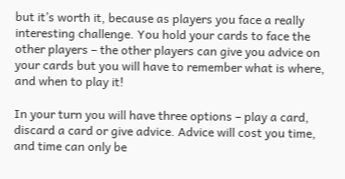but it’s worth it, because as players you face a really interesting challenge. You hold your cards to face the other players – the other players can give you advice on your cards but you will have to remember what is where, and when to play it!

In your turn you will have three options – play a card, discard a card or give advice. Advice will cost you time, and time can only be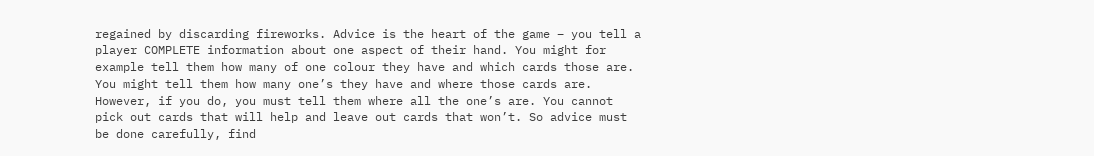regained by discarding fireworks. Advice is the heart of the game – you tell a player COMPLETE information about one aspect of their hand. You might for example tell them how many of one colour they have and which cards those are. You might tell them how many one’s they have and where those cards are. However, if you do, you must tell them where all the one’s are. You cannot pick out cards that will help and leave out cards that won’t. So advice must be done carefully, find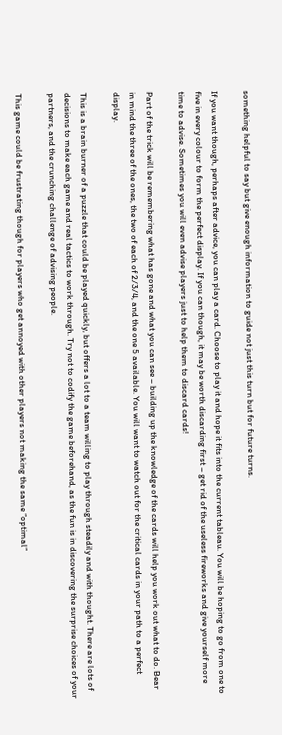something helpful to say but give enough information to guide not just this turn but for future turns.

If you want though, perhaps after advice, you can play a card. Choose to play it and hope it fits into the current tableau. You will be hoping to go from one to five in every colour to form the perfect display. If you can though, it may be worth discarding first – get rid of the useless fireworks and give yourself more time to advise. Sometimes you will even advise players just to help them to discard cards!

Part of the trick will be remembering what has gone and what you can see – building up the knowledge of the cards will help you work out what to do. Bear in mind the three of the ones, the two of each of 2/3/4, and the one 5 available. You will want to watch out for the critical cards in your path to a perfect display.

This is a brain burner of a puzzle that could be played quickly, but offers a lot to a team willing to play through steadily and with thought. There are lots of decisions to make each game and real tactics to work through. Try not to codify the game beforehand, as the fun is in discovering the surprise choices of your partners, and the crunching challenge of advising people.

This game could be frustrating though for players who get annoyed with other players not making the same “optimal”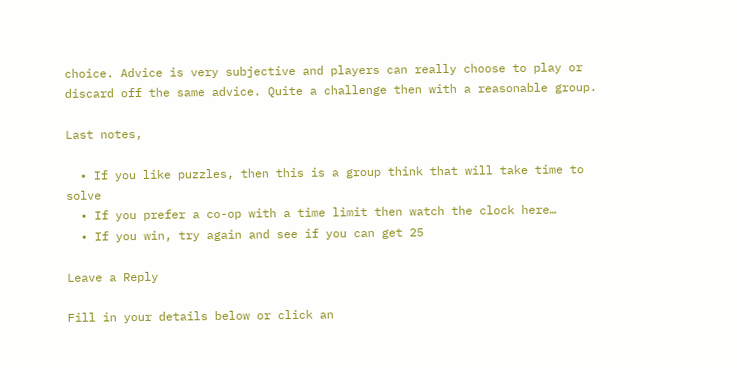choice. Advice is very subjective and players can really choose to play or discard off the same advice. Quite a challenge then with a reasonable group.

Last notes,

  • If you like puzzles, then this is a group think that will take time to solve
  • If you prefer a co-op with a time limit then watch the clock here…
  • If you win, try again and see if you can get 25

Leave a Reply

Fill in your details below or click an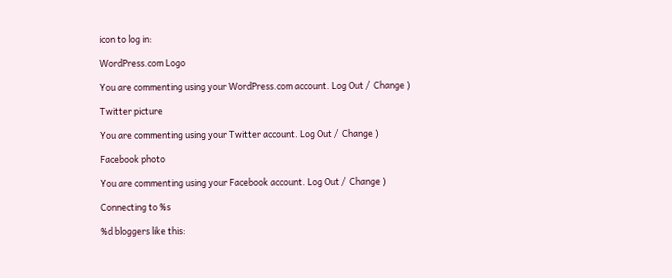icon to log in:

WordPress.com Logo

You are commenting using your WordPress.com account. Log Out /  Change )

Twitter picture

You are commenting using your Twitter account. Log Out /  Change )

Facebook photo

You are commenting using your Facebook account. Log Out /  Change )

Connecting to %s

%d bloggers like this: